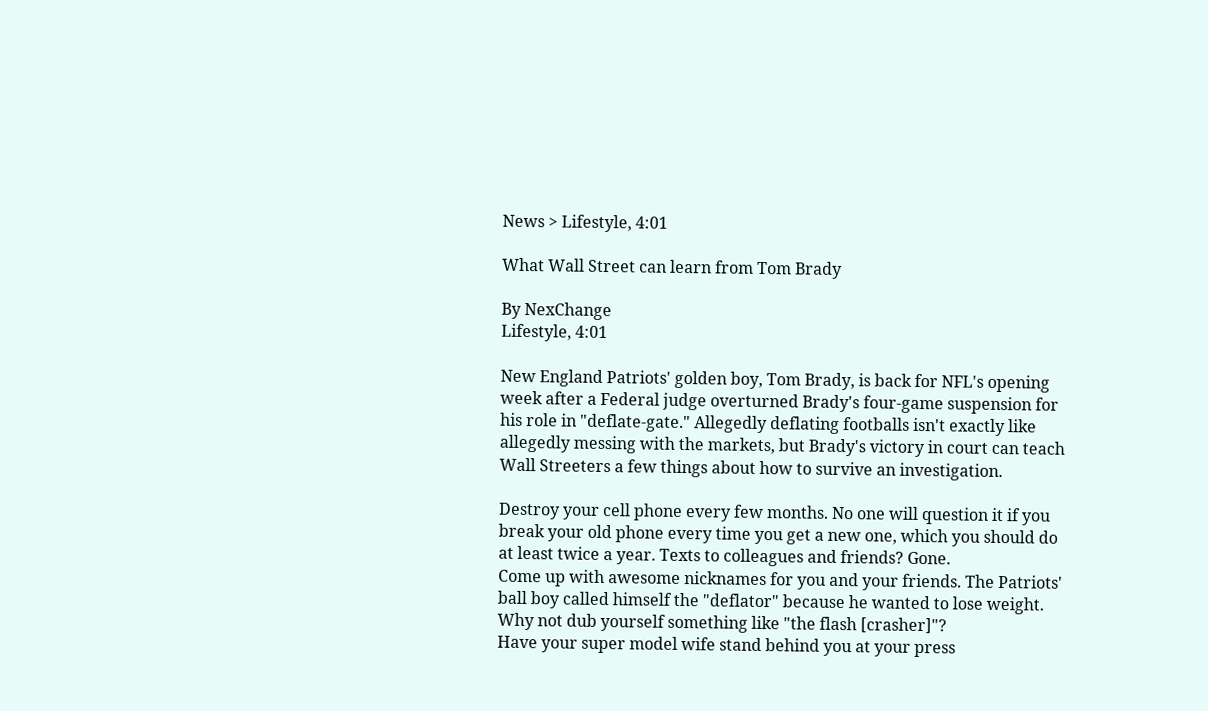News > Lifestyle, 4:01

What Wall Street can learn from Tom Brady

By NexChange
Lifestyle, 4:01

New England Patriots' golden boy, Tom Brady, is back for NFL's opening week after a Federal judge overturned Brady's four-game suspension for his role in "deflate-gate." Allegedly deflating footballs isn't exactly like allegedly messing with the markets, but Brady's victory in court can teach Wall Streeters a few things about how to survive an investigation.

Destroy your cell phone every few months. No one will question it if you break your old phone every time you get a new one, which you should do at least twice a year. Texts to colleagues and friends? Gone.
Come up with awesome nicknames for you and your friends. The Patriots' ball boy called himself the "deflator" because he wanted to lose weight. Why not dub yourself something like "the flash [crasher]"?
Have your super model wife stand behind you at your press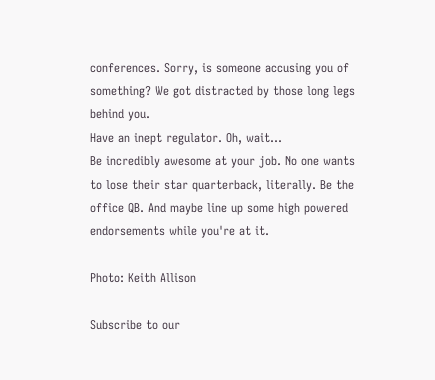conferences. Sorry, is someone accusing you of something? We got distracted by those long legs behind you.
Have an inept regulator. Oh, wait...
Be incredibly awesome at your job. No one wants to lose their star quarterback, literally. Be the office QB. And maybe line up some high powered endorsements while you're at it.

Photo: Keith Allison

Subscribe to our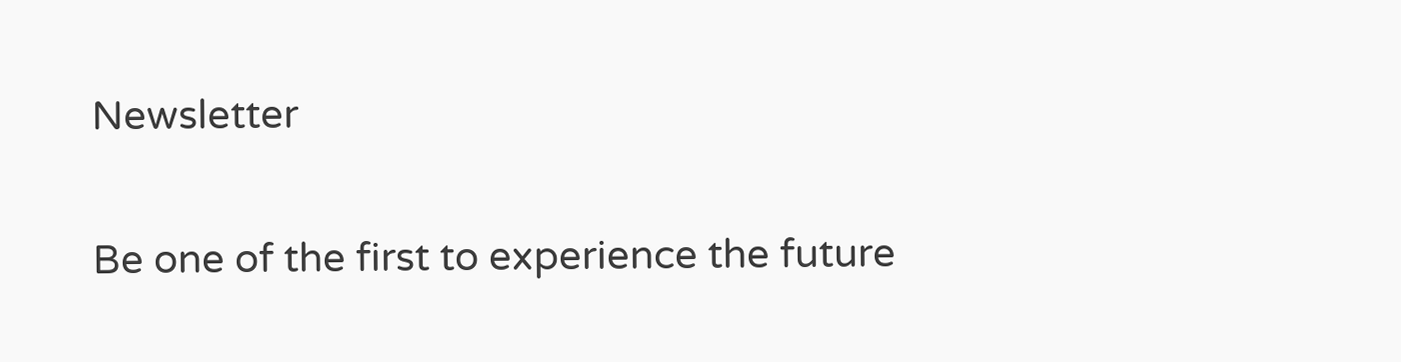Newsletter

Be one of the first to experience the future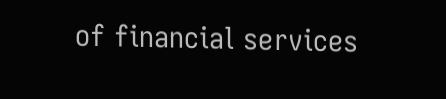of financial services